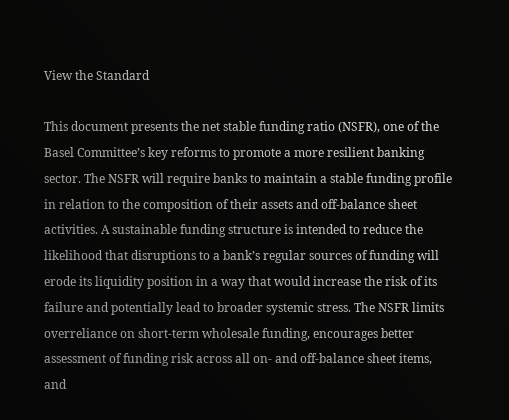View the Standard

This document presents the net stable funding ratio (NSFR), one of the Basel Committee’s key reforms to promote a more resilient banking sector. The NSFR will require banks to maintain a stable funding profile in relation to the composition of their assets and off-balance sheet activities. A sustainable funding structure is intended to reduce the likelihood that disruptions to a bank’s regular sources of funding will erode its liquidity position in a way that would increase the risk of its failure and potentially lead to broader systemic stress. The NSFR limits overreliance on short-term wholesale funding, encourages better assessment of funding risk across all on- and off-balance sheet items, and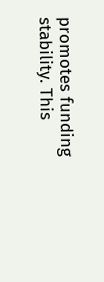promotes funding stability. This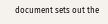document sets out the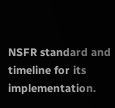NSFR standard and timeline for its implementation.